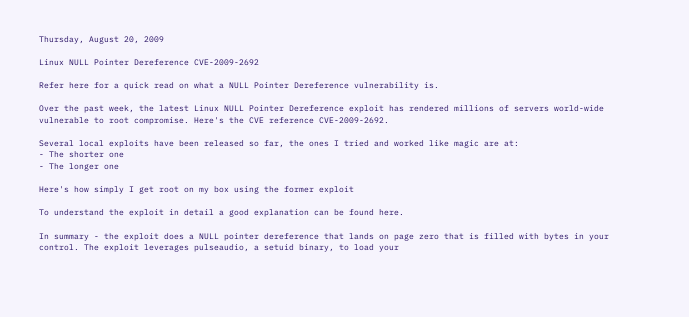Thursday, August 20, 2009

Linux NULL Pointer Dereference CVE-2009-2692

Refer here for a quick read on what a NULL Pointer Dereference vulnerability is.

Over the past week, the latest Linux NULL Pointer Dereference exploit has rendered millions of servers world-wide vulnerable to root compromise. Here's the CVE reference CVE-2009-2692.

Several local exploits have been released so far, the ones I tried and worked like magic are at:
- The shorter one
- The longer one

Here's how simply I get root on my box using the former exploit

To understand the exploit in detail a good explanation can be found here.

In summary - the exploit does a NULL pointer dereference that lands on page zero that is filled with bytes in your control. The exploit leverages pulseaudio, a setuid binary, to load your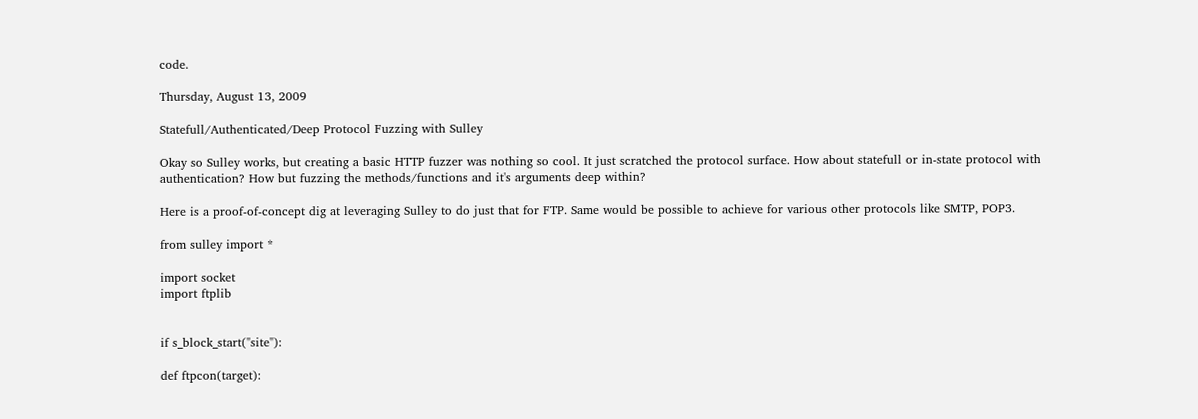code.

Thursday, August 13, 2009

Statefull/Authenticated/Deep Protocol Fuzzing with Sulley

Okay so Sulley works, but creating a basic HTTP fuzzer was nothing so cool. It just scratched the protocol surface. How about statefull or in-state protocol with authentication? How but fuzzing the methods/functions and it's arguments deep within?

Here is a proof-of-concept dig at leveraging Sulley to do just that for FTP. Same would be possible to achieve for various other protocols like SMTP, POP3.

from sulley import *

import socket
import ftplib


if s_block_start("site"):

def ftpcon(target):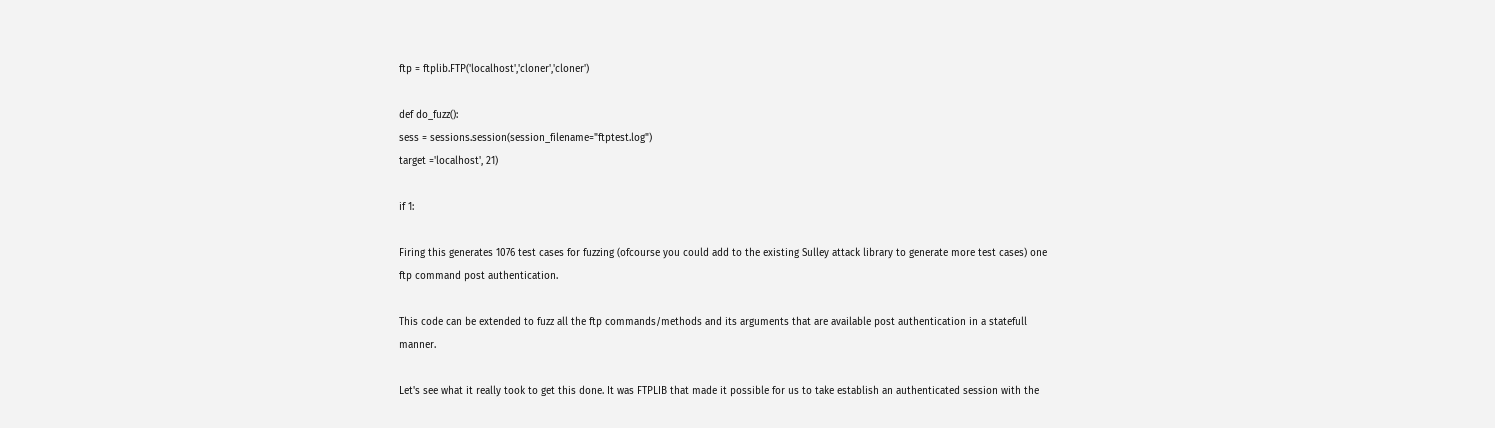ftp = ftplib.FTP('localhost','cloner','cloner')

def do_fuzz():
sess = sessions.session(session_filename="ftptest.log")
target ='localhost', 21)

if 1:

Firing this generates 1076 test cases for fuzzing (ofcourse you could add to the existing Sulley attack library to generate more test cases) one ftp command post authentication.

This code can be extended to fuzz all the ftp commands/methods and its arguments that are available post authentication in a statefull manner.

Let's see what it really took to get this done. It was FTPLIB that made it possible for us to take establish an authenticated session with the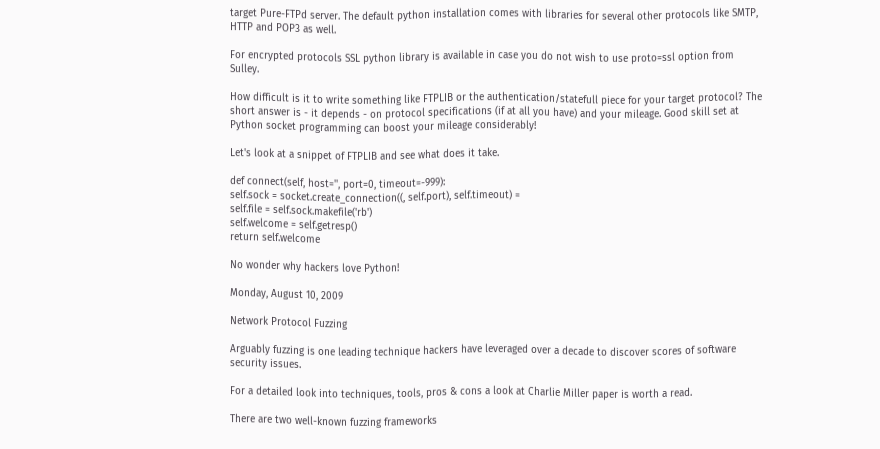target Pure-FTPd server. The default python installation comes with libraries for several other protocols like SMTP, HTTP and POP3 as well.

For encrypted protocols SSL python library is available in case you do not wish to use proto=ssl option from Sulley.

How difficult is it to write something like FTPLIB or the authentication/statefull piece for your target protocol? The short answer is - it depends - on protocol specifications (if at all you have) and your mileage. Good skill set at Python socket programming can boost your mileage considerably!

Let's look at a snippet of FTPLIB and see what does it take.

def connect(self, host='', port=0, timeout=-999):
self.sock = socket.create_connection((, self.port), self.timeout) =
self.file = self.sock.makefile('rb')
self.welcome = self.getresp()
return self.welcome

No wonder why hackers love Python!

Monday, August 10, 2009

Network Protocol Fuzzing

Arguably fuzzing is one leading technique hackers have leveraged over a decade to discover scores of software security issues.

For a detailed look into techniques, tools, pros & cons a look at Charlie Miller paper is worth a read.

There are two well-known fuzzing frameworks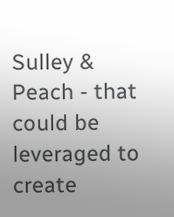Sulley & Peach - that could be leveraged to create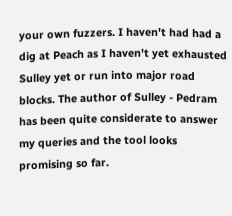your own fuzzers. I haven't had had a dig at Peach as I haven't yet exhausted Sulley yet or run into major road blocks. The author of Sulley - Pedram has been quite considerate to answer my queries and the tool looks promising so far.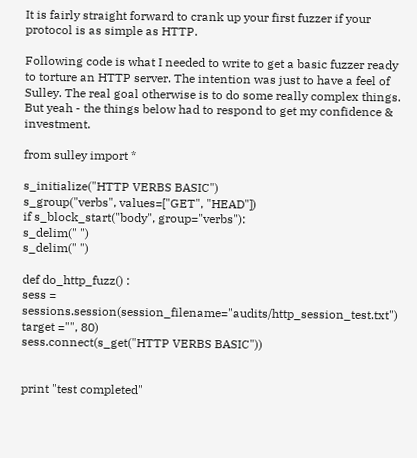It is fairly straight forward to crank up your first fuzzer if your protocol is as simple as HTTP.

Following code is what I needed to write to get a basic fuzzer ready to torture an HTTP server. The intention was just to have a feel of Sulley. The real goal otherwise is to do some really complex things. But yeah - the things below had to respond to get my confidence & investment.

from sulley import *

s_initialize("HTTP VERBS BASIC")
s_group("verbs", values=["GET", "HEAD"])
if s_block_start("body", group="verbs"):
s_delim(" ")
s_delim(" ")

def do_http_fuzz() :
sess = sessions.session(session_filename="audits/http_session_test.txt")
target ="", 80)
sess.connect(s_get("HTTP VERBS BASIC"))


print "test completed"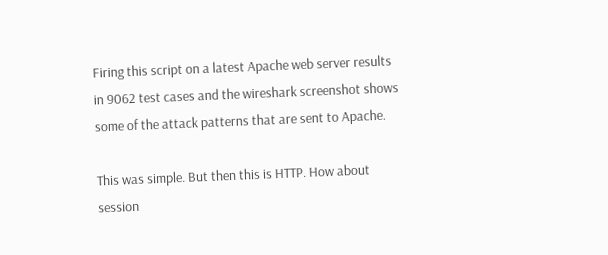Firing this script on a latest Apache web server results in 9062 test cases and the wireshark screenshot shows some of the attack patterns that are sent to Apache.

This was simple. But then this is HTTP. How about session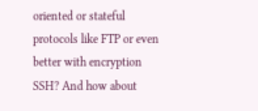oriented or stateful protocols like FTP or even better with encryption SSH? And how about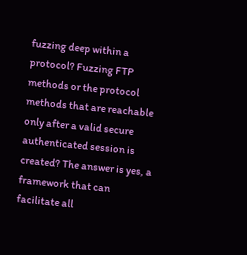fuzzing deep within a protocol? Fuzzing FTP methods or the protocol methods that are reachable only after a valid secure authenticated session is created? The answer is yes, a framework that can facilitate all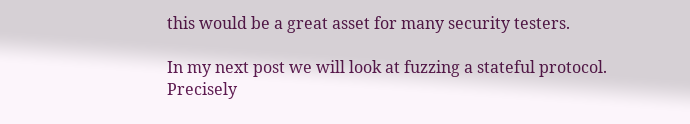this would be a great asset for many security testers.

In my next post we will look at fuzzing a stateful protocol. Precisely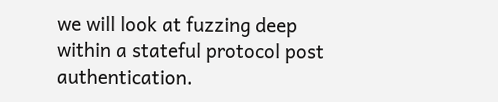we will look at fuzzing deep within a stateful protocol post authentication.